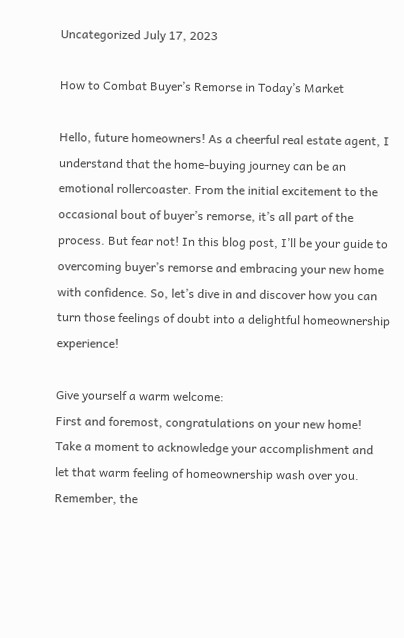Uncategorized July 17, 2023

How to Combat Buyer’s Remorse in Today’s Market

Hello, future homeowners! As a cheerful real estate agent, I understand that the home-buying journey can be an emotional rollercoaster. From the initial excitement to the occasional bout of buyer’s remorse, it’s all part of the process. But fear not! In this blog post, I’ll be your guide to overcoming buyer’s remorse and embracing your new home with confidence. So, let’s dive in and discover how you can turn those feelings of doubt into a delightful homeownership experience!

Give yourself a warm welcome:
First and foremost, congratulations on your new home! Take a moment to acknowledge your accomplishment and let that warm feeling of homeownership wash over you. Remember, the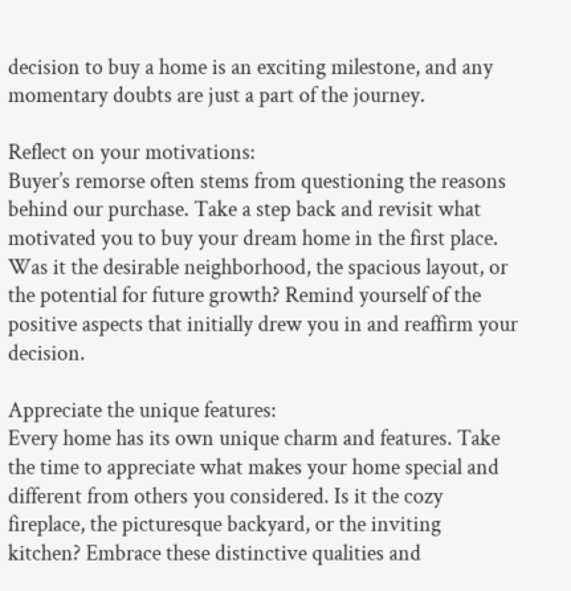decision to buy a home is an exciting milestone, and any momentary doubts are just a part of the journey.

Reflect on your motivations:
Buyer’s remorse often stems from questioning the reasons behind our purchase. Take a step back and revisit what motivated you to buy your dream home in the first place. Was it the desirable neighborhood, the spacious layout, or the potential for future growth? Remind yourself of the positive aspects that initially drew you in and reaffirm your decision.

Appreciate the unique features:
Every home has its own unique charm and features. Take the time to appreciate what makes your home special and different from others you considered. Is it the cozy fireplace, the picturesque backyard, or the inviting kitchen? Embrace these distinctive qualities and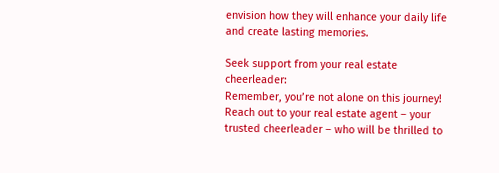envision how they will enhance your daily life and create lasting memories.

Seek support from your real estate cheerleader:
Remember, you’re not alone on this journey! Reach out to your real estate agent – your trusted cheerleader – who will be thrilled to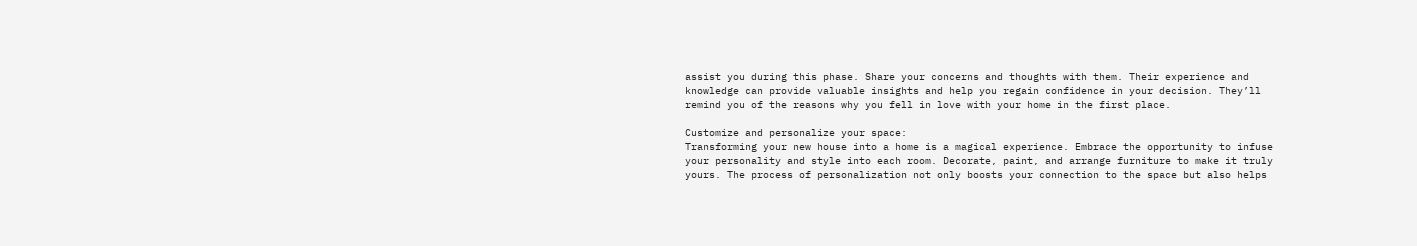assist you during this phase. Share your concerns and thoughts with them. Their experience and knowledge can provide valuable insights and help you regain confidence in your decision. They’ll remind you of the reasons why you fell in love with your home in the first place.

Customize and personalize your space:
Transforming your new house into a home is a magical experience. Embrace the opportunity to infuse your personality and style into each room. Decorate, paint, and arrange furniture to make it truly yours. The process of personalization not only boosts your connection to the space but also helps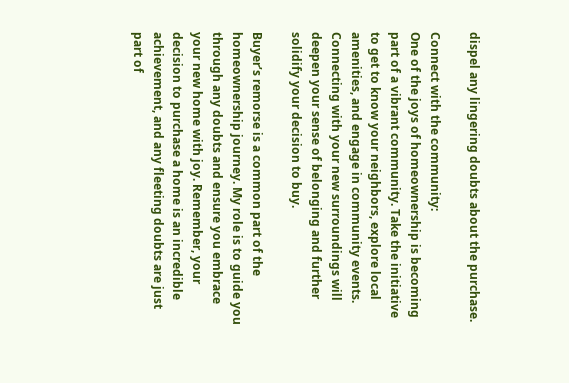dispel any lingering doubts about the purchase.

Connect with the community:
One of the joys of homeownership is becoming part of a vibrant community. Take the initiative to get to know your neighbors, explore local amenities, and engage in community events. Connecting with your new surroundings will deepen your sense of belonging and further solidify your decision to buy.

Buyer’s remorse is a common part of the homeownership journey. My role is to guide you through any doubts and ensure you embrace your new home with joy. Remember, your decision to purchase a home is an incredible achievement, and any fleeting doubts are just part of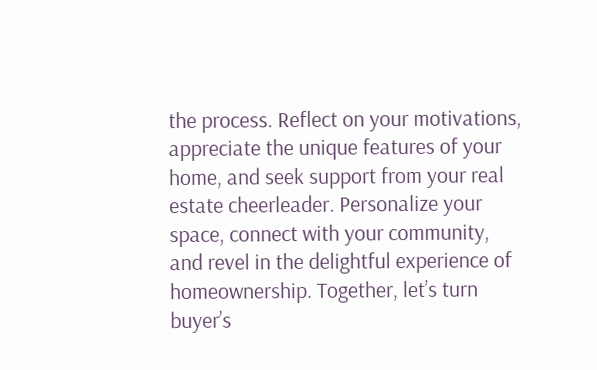the process. Reflect on your motivations, appreciate the unique features of your home, and seek support from your real estate cheerleader. Personalize your space, connect with your community, and revel in the delightful experience of homeownership. Together, let’s turn buyer’s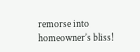remorse into homeowner’s bliss!